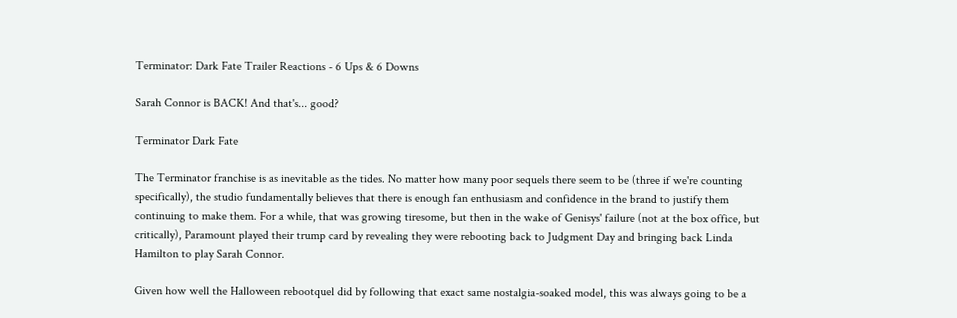Terminator: Dark Fate Trailer Reactions - 6 Ups & 6 Downs

Sarah Connor is BACK! And that's... good?

Terminator Dark Fate

The Terminator franchise is as inevitable as the tides. No matter how many poor sequels there seem to be (three if we're counting specifically), the studio fundamentally believes that there is enough fan enthusiasm and confidence in the brand to justify them continuing to make them. For a while, that was growing tiresome, but then in the wake of Genisys' failure (not at the box office, but critically), Paramount played their trump card by revealing they were rebooting back to Judgment Day and bringing back Linda Hamilton to play Sarah Connor.

Given how well the Halloween rebootquel did by following that exact same nostalgia-soaked model, this was always going to be a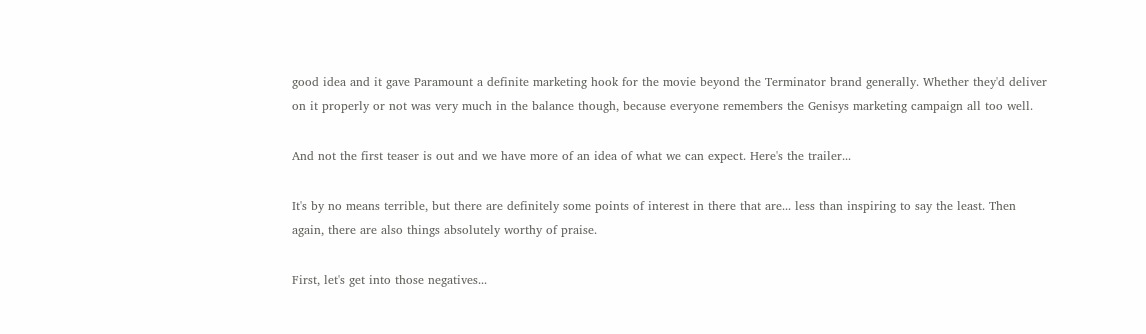good idea and it gave Paramount a definite marketing hook for the movie beyond the Terminator brand generally. Whether they'd deliver on it properly or not was very much in the balance though, because everyone remembers the Genisys marketing campaign all too well.

And not the first teaser is out and we have more of an idea of what we can expect. Here's the trailer...

It's by no means terrible, but there are definitely some points of interest in there that are... less than inspiring to say the least. Then again, there are also things absolutely worthy of praise.

First, let's get into those negatives...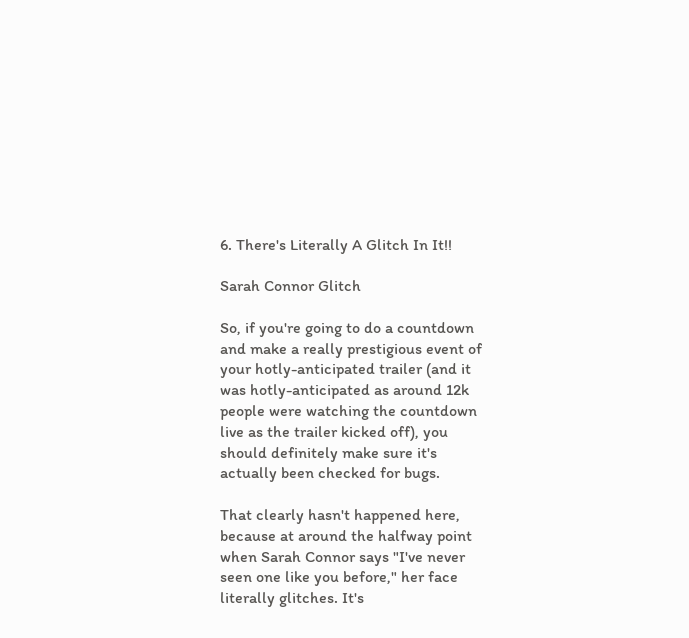6. There's Literally A Glitch In It!!

Sarah Connor Glitch

So, if you're going to do a countdown and make a really prestigious event of your hotly-anticipated trailer (and it was hotly-anticipated as around 12k people were watching the countdown live as the trailer kicked off), you should definitely make sure it's actually been checked for bugs.

That clearly hasn't happened here, because at around the halfway point when Sarah Connor says "I've never seen one like you before," her face literally glitches. It's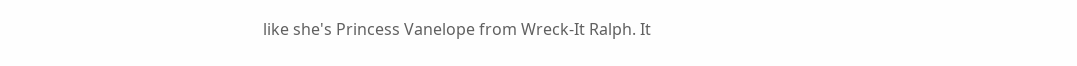like she's Princess Vanelope from Wreck-It Ralph. It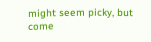might seem picky, but come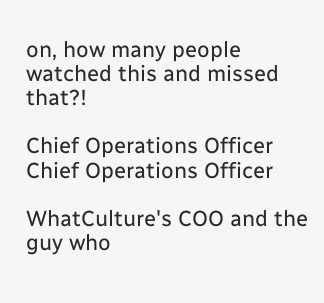on, how many people watched this and missed that?!

Chief Operations Officer
Chief Operations Officer

WhatCulture's COO and the guy who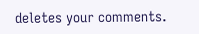deletes your comments.